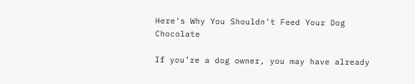Here's Why You Shouldn't Feed Your Dog Chocolate

If you’re a dog owner, you may have already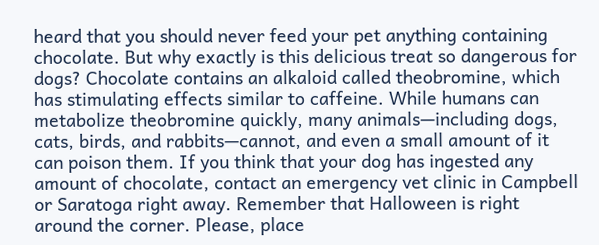heard that you should never feed your pet anything containing chocolate. But why exactly is this delicious treat so dangerous for dogs? Chocolate contains an alkaloid called theobromine, which has stimulating effects similar to caffeine. While humans can metabolize theobromine quickly, many animals—including dogs, cats, birds, and rabbits—cannot, and even a small amount of it can poison them. If you think that your dog has ingested any amount of chocolate, contact an emergency vet clinic in Campbell or Saratoga right away. Remember that Halloween is right around the corner. Please, place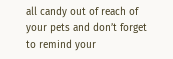all candy out of reach of your pets and don’t forget to remind your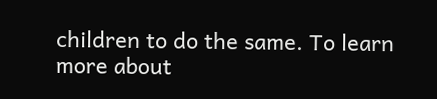children to do the same. To learn more about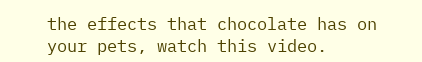the effects that chocolate has on your pets, watch this video.